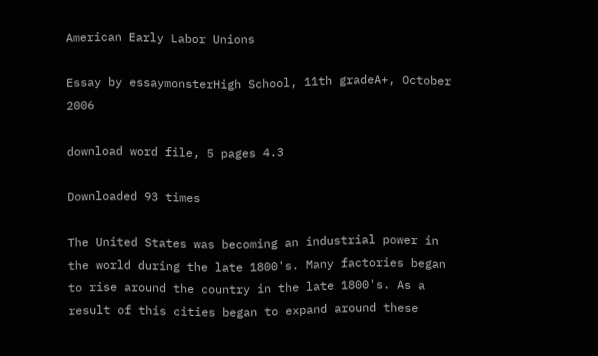American Early Labor Unions

Essay by essaymonsterHigh School, 11th gradeA+, October 2006

download word file, 5 pages 4.3

Downloaded 93 times

The United States was becoming an industrial power in the world during the late 1800's. Many factories began to rise around the country in the late 1800's. As a result of this cities began to expand around these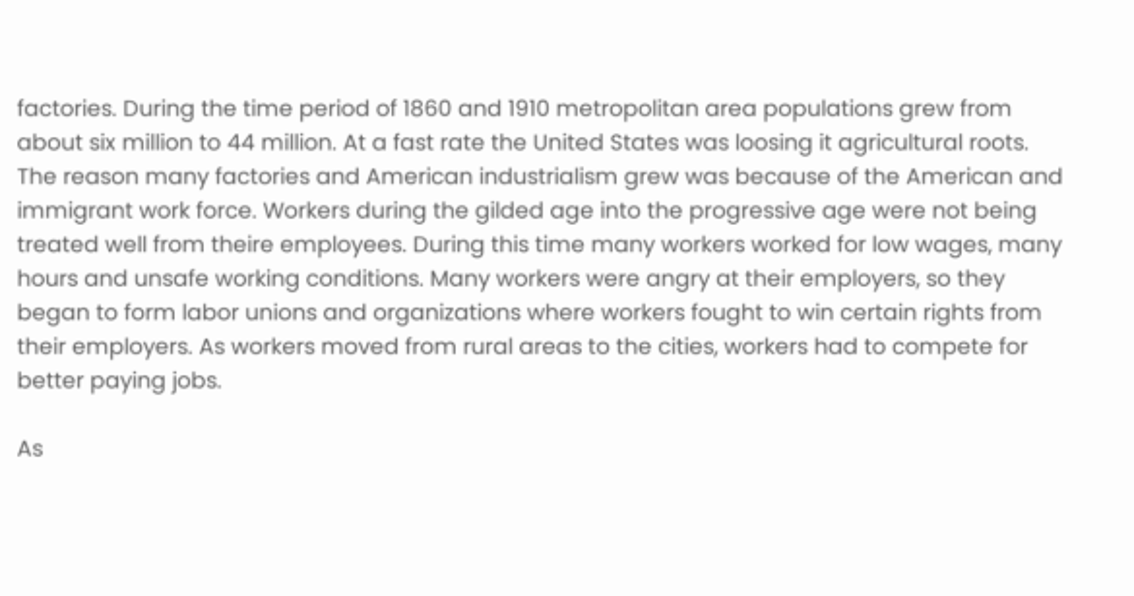factories. During the time period of 1860 and 1910 metropolitan area populations grew from about six million to 44 million. At a fast rate the United States was loosing it agricultural roots. The reason many factories and American industrialism grew was because of the American and immigrant work force. Workers during the gilded age into the progressive age were not being treated well from theire employees. During this time many workers worked for low wages, many hours and unsafe working conditions. Many workers were angry at their employers, so they began to form labor unions and organizations where workers fought to win certain rights from their employers. As workers moved from rural areas to the cities, workers had to compete for better paying jobs.

As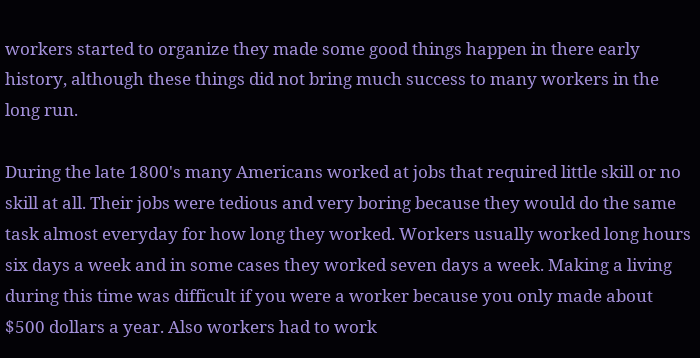workers started to organize they made some good things happen in there early history, although these things did not bring much success to many workers in the long run.

During the late 1800's many Americans worked at jobs that required little skill or no skill at all. Their jobs were tedious and very boring because they would do the same task almost everyday for how long they worked. Workers usually worked long hours six days a week and in some cases they worked seven days a week. Making a living during this time was difficult if you were a worker because you only made about $500 dollars a year. Also workers had to work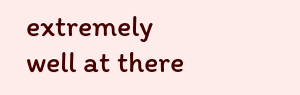extremely well at there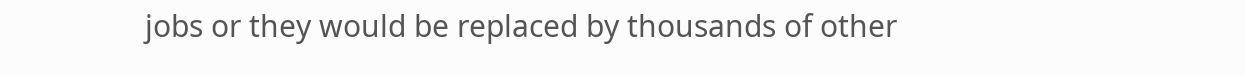jobs or they would be replaced by thousands of other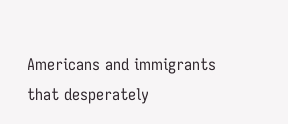Americans and immigrants that desperately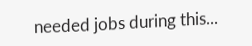needed jobs during this...